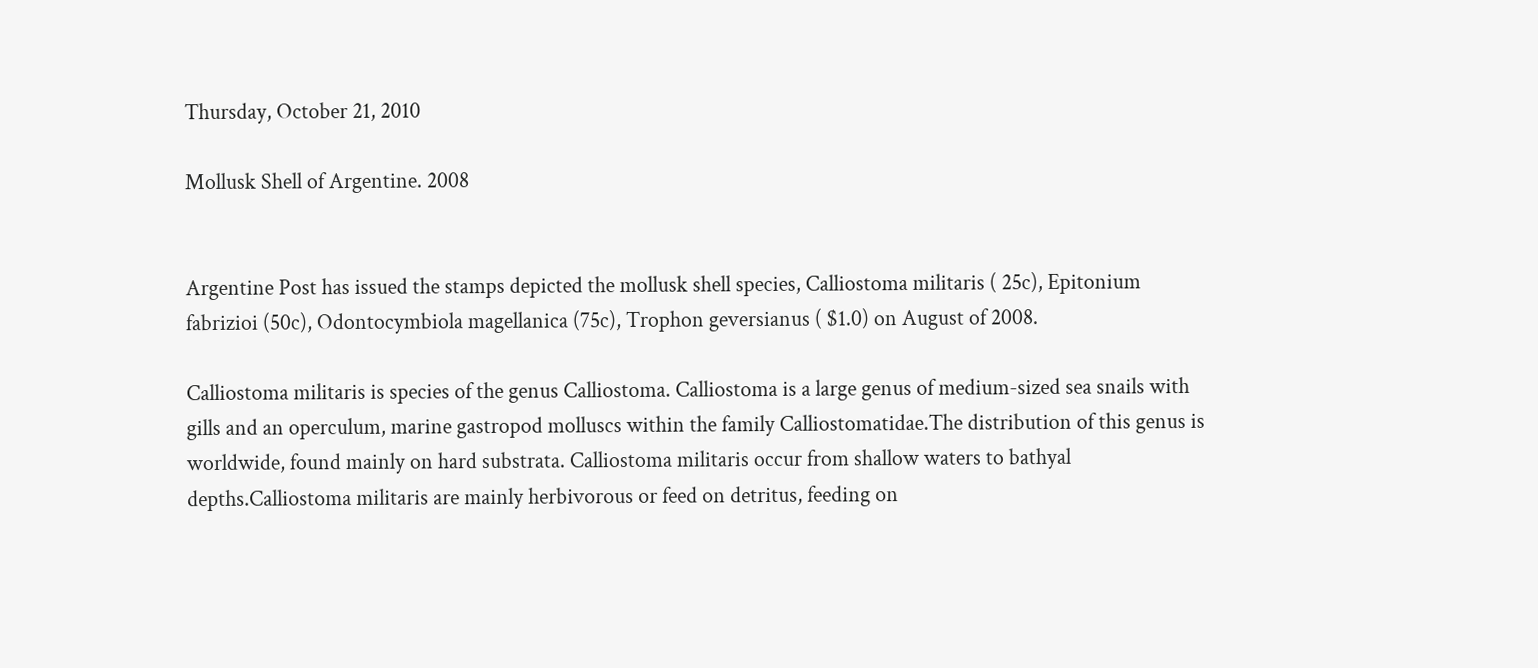Thursday, October 21, 2010

Mollusk Shell of Argentine. 2008


Argentine Post has issued the stamps depicted the mollusk shell species, Calliostoma militaris ( 25c), Epitonium fabrizioi (50c), Odontocymbiola magellanica (75c), Trophon geversianus ( $1.0) on August of 2008.

Calliostoma militaris is species of the genus Calliostoma. Calliostoma is a large genus of medium-sized sea snails with gills and an operculum, marine gastropod molluscs within the family Calliostomatidae.The distribution of this genus is worldwide, found mainly on hard substrata. Calliostoma militaris occur from shallow waters to bathyal depths.Calliostoma militaris are mainly herbivorous or feed on detritus, feeding on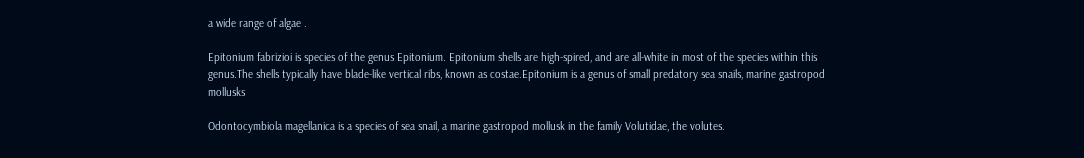a wide range of algae .

Epitonium fabrizioi is species of the genus Epitonium. Epitonium shells are high-spired, and are all-white in most of the species within this genus.The shells typically have blade-like vertical ribs, known as costae.Epitonium is a genus of small predatory sea snails, marine gastropod mollusks

Odontocymbiola magellanica is a species of sea snail, a marine gastropod mollusk in the family Volutidae, the volutes.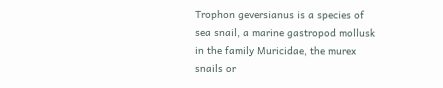Trophon geversianus is a species of sea snail, a marine gastropod mollusk in the family Muricidae, the murex snails or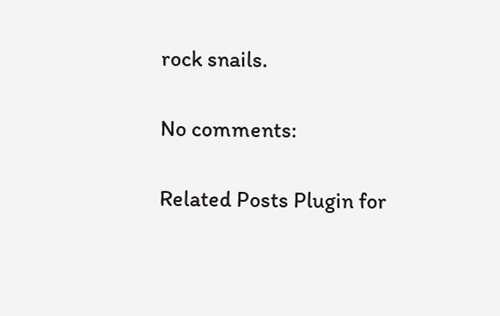rock snails.

No comments:

Related Posts Plugin for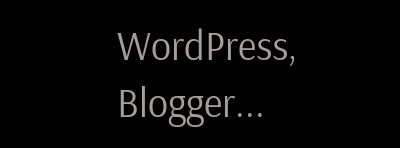WordPress, Blogger...